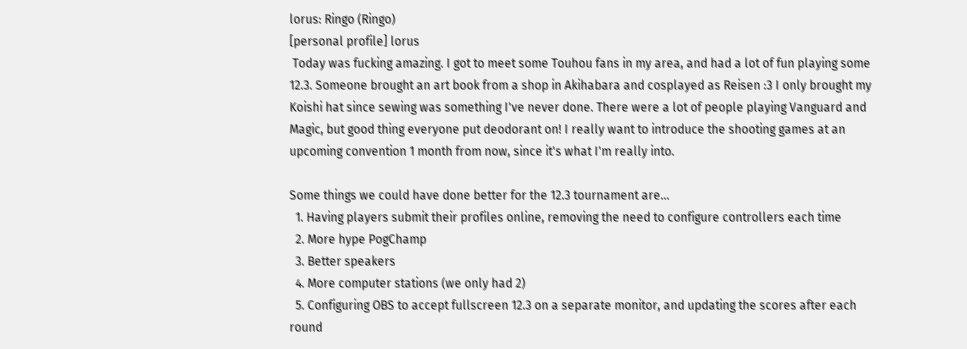lorus: Ringo (Ringo)
[personal profile] lorus
 Today was fucking amazing. I got to meet some Touhou fans in my area, and had a lot of fun playing some 12.3. Someone brought an art book from a shop in Akihabara and cosplayed as Reisen :3 I only brought my Koishi hat since sewing was something I've never done. There were a lot of people playing Vanguard and Magic, but good thing everyone put deodorant on! I really want to introduce the shooting games at an upcoming convention 1 month from now, since it's what I'm really into.

Some things we could have done better for the 12.3 tournament are...
  1. Having players submit their profiles online, removing the need to configure controllers each time
  2. More hype PogChamp
  3. Better speakers
  4. More computer stations (we only had 2)
  5. Configuring OBS to accept fullscreen 12.3 on a separate monitor, and updating the scores after each round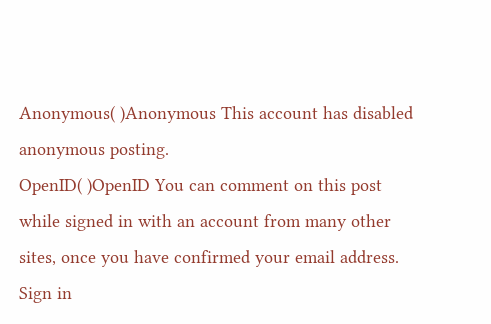Anonymous( )Anonymous This account has disabled anonymous posting.
OpenID( )OpenID You can comment on this post while signed in with an account from many other sites, once you have confirmed your email address. Sign in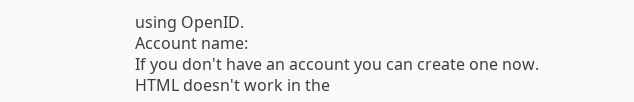using OpenID.
Account name:
If you don't have an account you can create one now.
HTML doesn't work in the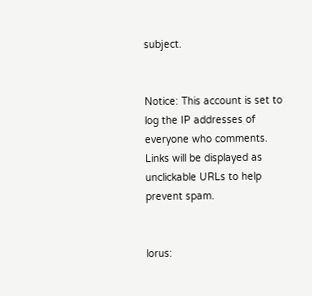subject.


Notice: This account is set to log the IP addresses of everyone who comments.
Links will be displayed as unclickable URLs to help prevent spam.


lorus: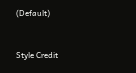(Default)


Style Credit